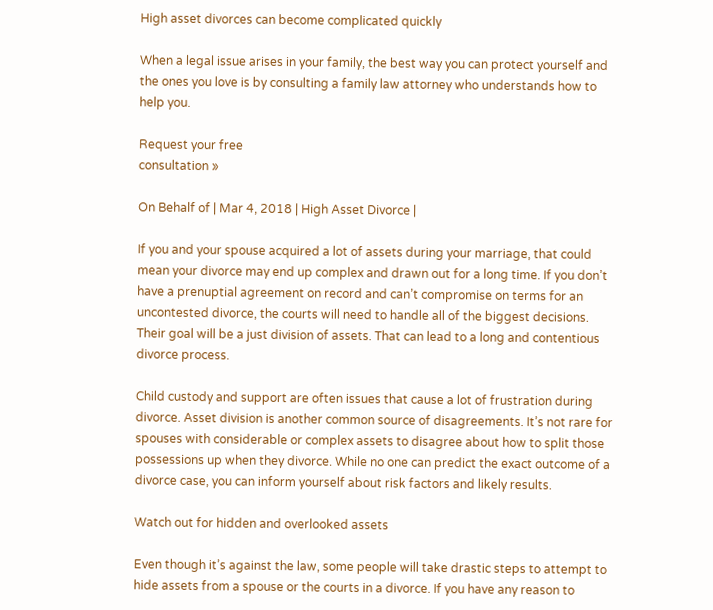High asset divorces can become complicated quickly

When a legal issue arises in your family, the best way you can protect yourself and the ones you love is by consulting a family law attorney who understands how to help you.

Request your free
consultation »

On Behalf of | Mar 4, 2018 | High Asset Divorce |

If you and your spouse acquired a lot of assets during your marriage, that could mean your divorce may end up complex and drawn out for a long time. If you don’t have a prenuptial agreement on record and can’t compromise on terms for an uncontested divorce, the courts will need to handle all of the biggest decisions. Their goal will be a just division of assets. That can lead to a long and contentious divorce process.

Child custody and support are often issues that cause a lot of frustration during divorce. Asset division is another common source of disagreements. It’s not rare for spouses with considerable or complex assets to disagree about how to split those possessions up when they divorce. While no one can predict the exact outcome of a divorce case, you can inform yourself about risk factors and likely results.

Watch out for hidden and overlooked assets

Even though it’s against the law, some people will take drastic steps to attempt to hide assets from a spouse or the courts in a divorce. If you have any reason to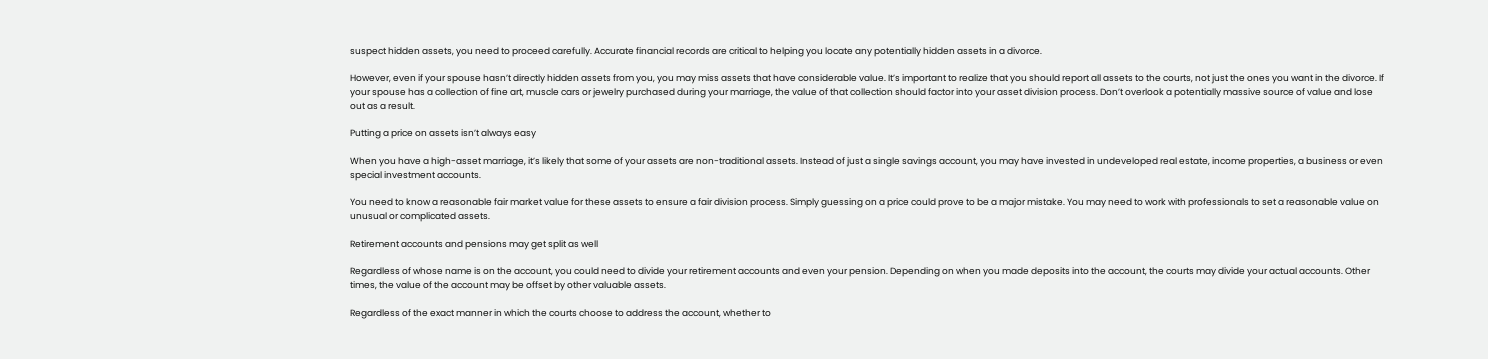suspect hidden assets, you need to proceed carefully. Accurate financial records are critical to helping you locate any potentially hidden assets in a divorce.

However, even if your spouse hasn’t directly hidden assets from you, you may miss assets that have considerable value. It’s important to realize that you should report all assets to the courts, not just the ones you want in the divorce. If your spouse has a collection of fine art, muscle cars or jewelry purchased during your marriage, the value of that collection should factor into your asset division process. Don’t overlook a potentially massive source of value and lose out as a result.

Putting a price on assets isn’t always easy

When you have a high-asset marriage, it’s likely that some of your assets are non-traditional assets. Instead of just a single savings account, you may have invested in undeveloped real estate, income properties, a business or even special investment accounts.

You need to know a reasonable fair market value for these assets to ensure a fair division process. Simply guessing on a price could prove to be a major mistake. You may need to work with professionals to set a reasonable value on unusual or complicated assets.

Retirement accounts and pensions may get split as well

Regardless of whose name is on the account, you could need to divide your retirement accounts and even your pension. Depending on when you made deposits into the account, the courts may divide your actual accounts. Other times, the value of the account may be offset by other valuable assets.

Regardless of the exact manner in which the courts choose to address the account, whether to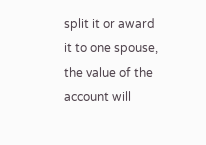split it or award it to one spouse, the value of the account will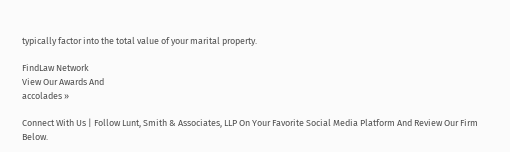typically factor into the total value of your marital property.

FindLaw Network
View Our Awards And
accolades »

Connect With Us | Follow Lunt, Smith & Associates, LLP On Your Favorite Social Media Platform And Review Our Firm Below.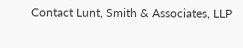Contact Lunt, Smith & Associates, LLP